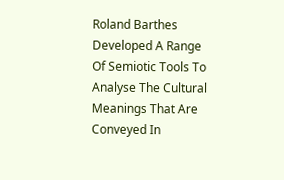Roland Barthes Developed A Range Of Semiotic Tools To Analyse The Cultural Meanings That Are Conveyed In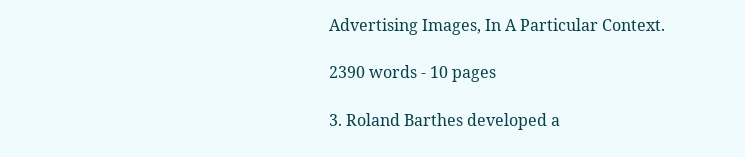Advertising Images, In A Particular Context.

2390 words - 10 pages

3. Roland Barthes developed a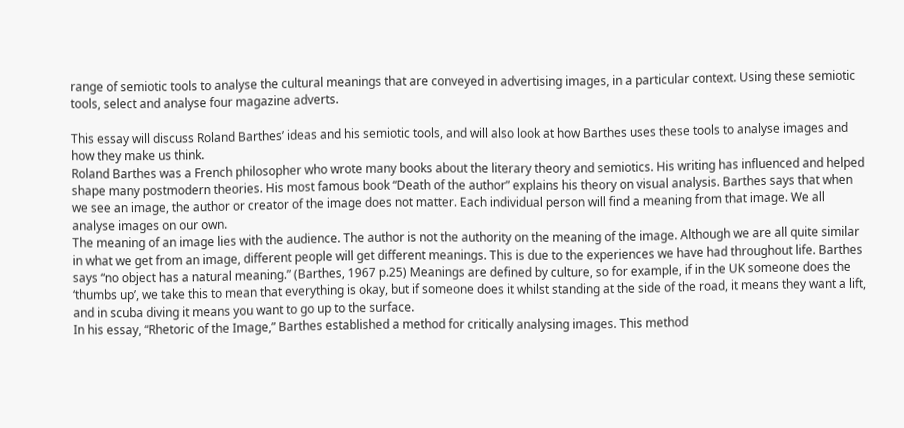range of semiotic tools to analyse the cultural meanings that are conveyed in advertising images, in a particular context. Using these semiotic tools, select and analyse four magazine adverts.

This essay will discuss Roland Barthes’ ideas and his semiotic tools, and will also look at how Barthes uses these tools to analyse images and how they make us think.
Roland Barthes was a French philosopher who wrote many books about the literary theory and semiotics. His writing has influenced and helped shape many postmodern theories. His most famous book “Death of the author” explains his theory on visual analysis. Barthes says that when we see an image, the author or creator of the image does not matter. Each individual person will find a meaning from that image. We all analyse images on our own.
The meaning of an image lies with the audience. The author is not the authority on the meaning of the image. Although we are all quite similar in what we get from an image, different people will get different meanings. This is due to the experiences we have had throughout life. Barthes says “no object has a natural meaning.” (Barthes, 1967 p.25) Meanings are defined by culture, so for example, if in the UK someone does the ‘thumbs up’, we take this to mean that everything is okay, but if someone does it whilst standing at the side of the road, it means they want a lift, and in scuba diving it means you want to go up to the surface.
In his essay, “Rhetoric of the Image,” Barthes established a method for critically analysing images. This method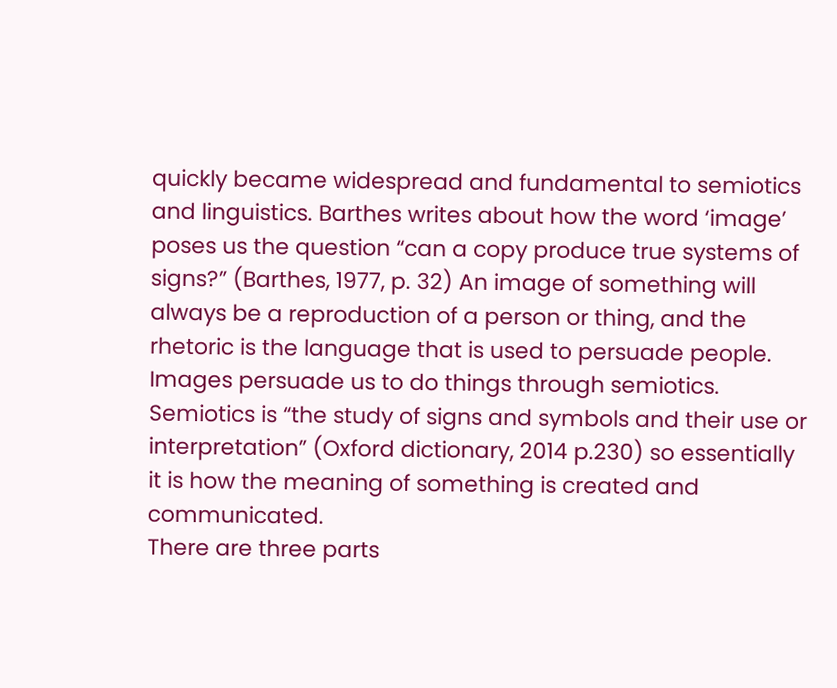quickly became widespread and fundamental to semiotics and linguistics. Barthes writes about how the word ‘image’ poses us the question “can a copy produce true systems of signs?” (Barthes, 1977, p. 32) An image of something will always be a reproduction of a person or thing, and the rhetoric is the language that is used to persuade people. Images persuade us to do things through semiotics. Semiotics is “the study of signs and symbols and their use or interpretation” (Oxford dictionary, 2014 p.230) so essentially it is how the meaning of something is created and communicated.
There are three parts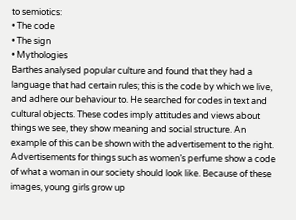to semiotics:
• The code
• The sign
• Mythologies
Barthes analysed popular culture and found that they had a language that had certain rules; this is the code by which we live, and adhere our behaviour to. He searched for codes in text and cultural objects. These codes imply attitudes and views about things we see, they show meaning and social structure. An example of this can be shown with the advertisement to the right. Advertisements for things such as women’s perfume show a code of what a woman in our society should look like. Because of these images, young girls grow up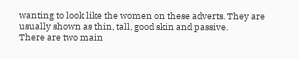wanting to look like the women on these adverts. They are usually shown as thin, tall, good skin and passive.
There are two main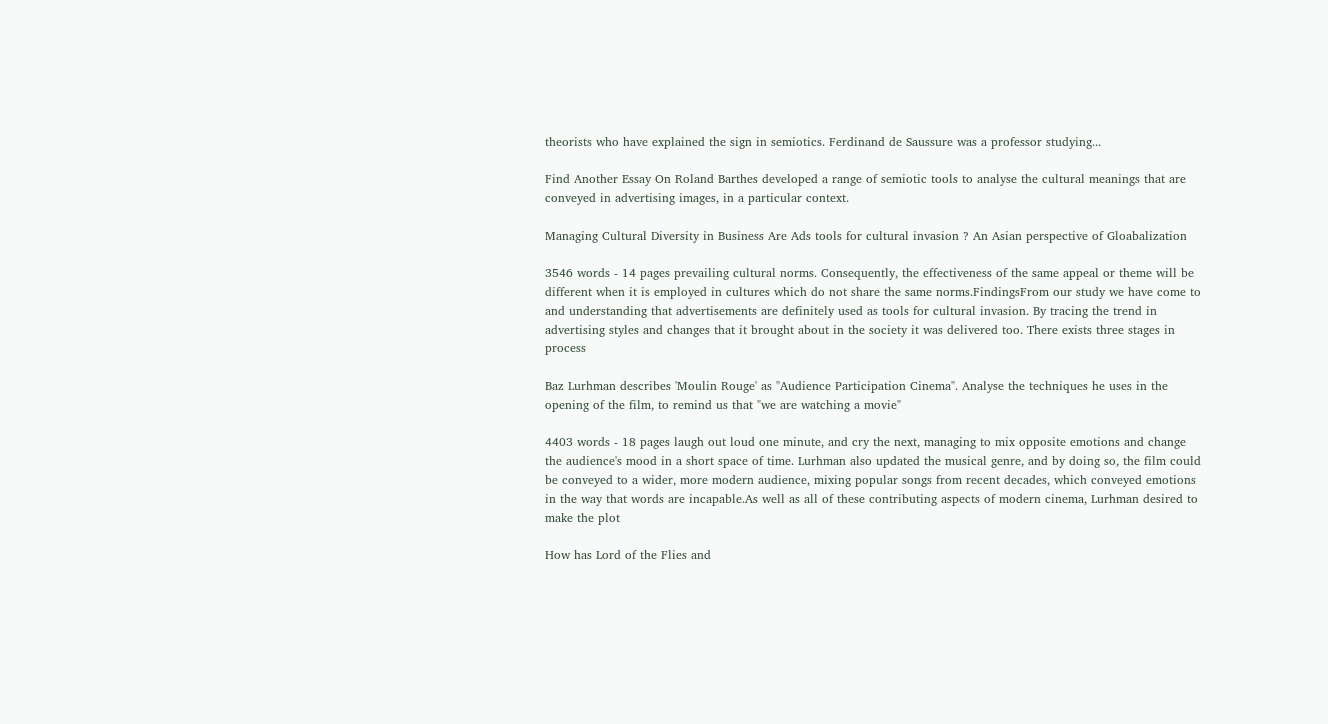theorists who have explained the sign in semiotics. Ferdinand de Saussure was a professor studying...

Find Another Essay On Roland Barthes developed a range of semiotic tools to analyse the cultural meanings that are conveyed in advertising images, in a particular context.

Managing Cultural Diversity in Business Are Ads tools for cultural invasion ? An Asian perspective of Gloabalization

3546 words - 14 pages prevailing cultural norms. Consequently, the effectiveness of the same appeal or theme will be different when it is employed in cultures which do not share the same norms.FindingsFrom our study we have come to and understanding that advertisements are definitely used as tools for cultural invasion. By tracing the trend in advertising styles and changes that it brought about in the society it was delivered too. There exists three stages in process

Baz Lurhman describes 'Moulin Rouge' as "Audience Participation Cinema". Analyse the techniques he uses in the opening of the film, to remind us that "we are watching a movie"

4403 words - 18 pages laugh out loud one minute, and cry the next, managing to mix opposite emotions and change the audience's mood in a short space of time. Lurhman also updated the musical genre, and by doing so, the film could be conveyed to a wider, more modern audience, mixing popular songs from recent decades, which conveyed emotions in the way that words are incapable.As well as all of these contributing aspects of modern cinema, Lurhman desired to make the plot

How has Lord of the Flies and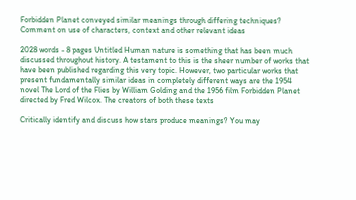Forbidden Planet conveyed similar meanings through differing techniques? Comment on use of characters, context and other relevant ideas

2028 words - 8 pages Untitled Human nature is something that has been much discussed throughout history. A testament to this is the sheer number of works that have been published regarding this very topic. However, two particular works that present fundamentally similar ideas in completely different ways are the 1954 novel The Lord of the Flies by William Golding and the 1956 film Forbidden Planet directed by Fred Wilcox. The creators of both these texts

Critically identify and discuss how stars produce meanings? You may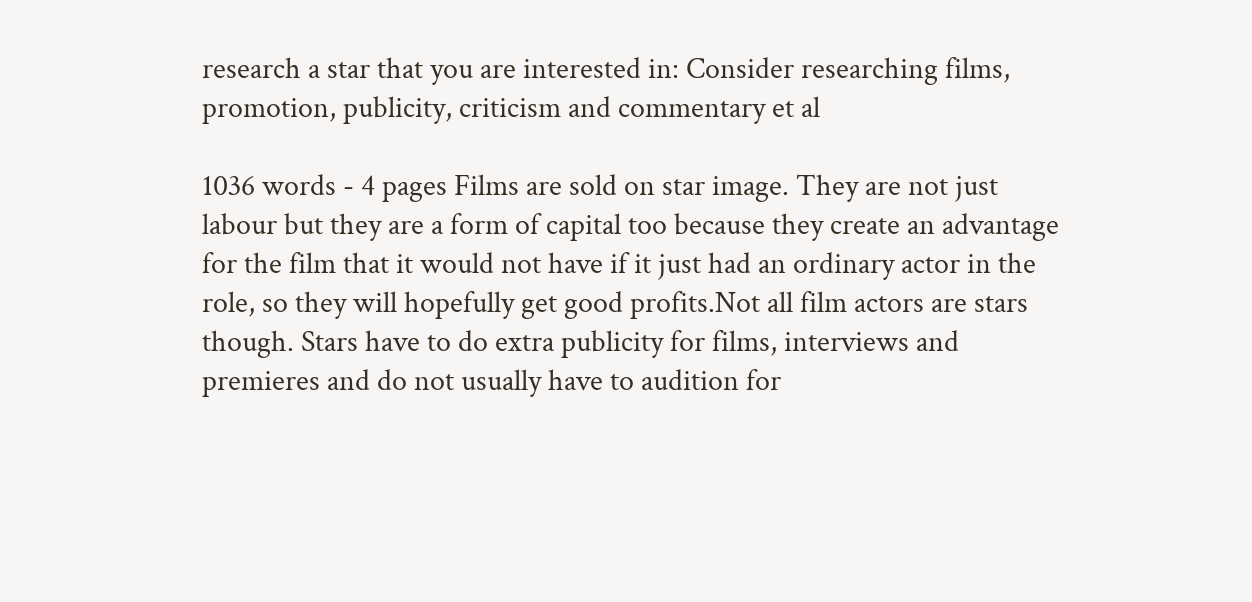research a star that you are interested in: Consider researching films, promotion, publicity, criticism and commentary et al

1036 words - 4 pages Films are sold on star image. They are not just labour but they are a form of capital too because they create an advantage for the film that it would not have if it just had an ordinary actor in the role, so they will hopefully get good profits.Not all film actors are stars though. Stars have to do extra publicity for films, interviews and premieres and do not usually have to audition for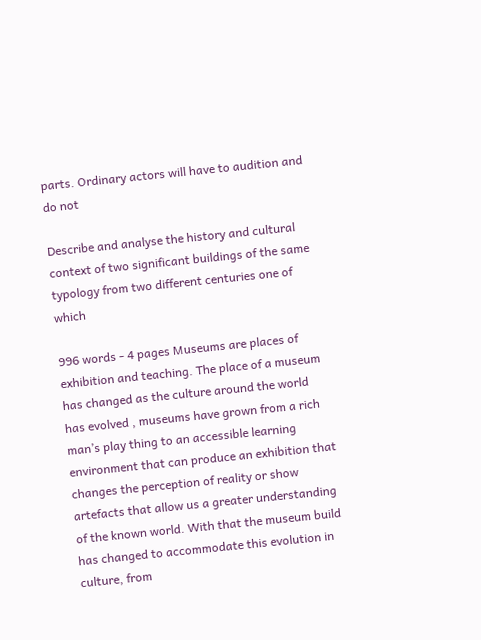parts. Ordinary actors will have to audition and do not

Describe and analyse the history and cultural context of two significant buildings of the same typology from two different centuries one of which

996 words - 4 pages Museums are places of exhibition and teaching. The place of a museum has changed as the culture around the world has evolved , museums have grown from a rich man’s play thing to an accessible learning environment that can produce an exhibition that changes the perception of reality or show artefacts that allow us a greater understanding of the known world. With that the museum build has changed to accommodate this evolution in culture, from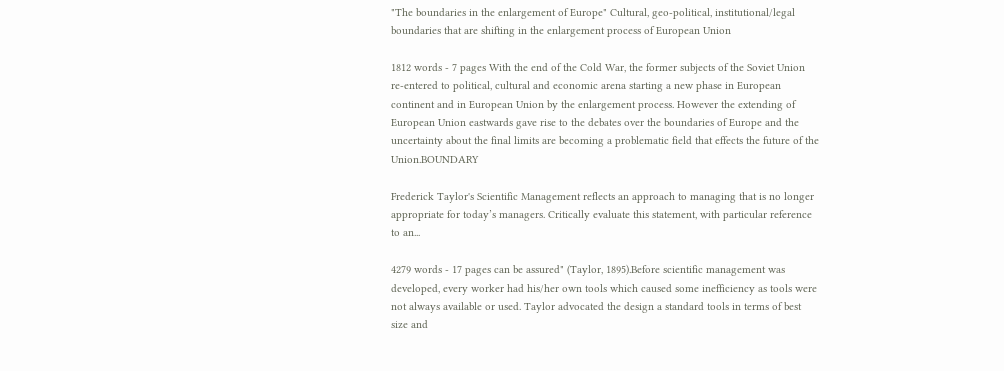"The boundaries in the enlargement of Europe" Cultural, geo-political, institutional/legal boundaries that are shifting in the enlargement process of European Union

1812 words - 7 pages With the end of the Cold War, the former subjects of the Soviet Union re-entered to political, cultural and economic arena starting a new phase in European continent and in European Union by the enlargement process. However the extending of European Union eastwards gave rise to the debates over the boundaries of Europe and the uncertainty about the final limits are becoming a problematic field that effects the future of the Union.BOUNDARY

Frederick Taylor's Scientific Management reflects an approach to managing that is no longer appropriate for today’s managers. Critically evaluate this statement, with particular reference to an...

4279 words - 17 pages can be assured" (Taylor, 1895).Before scientific management was developed, every worker had his/her own tools which caused some inefficiency as tools were not always available or used. Taylor advocated the design a standard tools in terms of best size and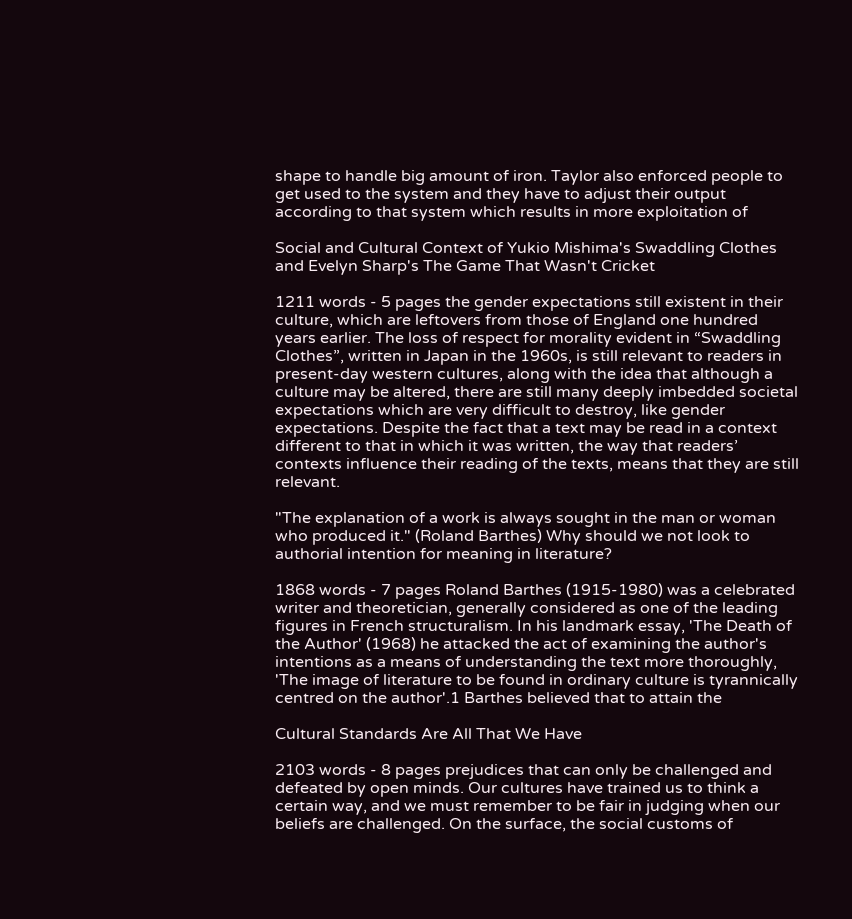shape to handle big amount of iron. Taylor also enforced people to get used to the system and they have to adjust their output according to that system which results in more exploitation of

Social and Cultural Context of Yukio Mishima's Swaddling Clothes and Evelyn Sharp's The Game That Wasn't Cricket

1211 words - 5 pages the gender expectations still existent in their culture, which are leftovers from those of England one hundred years earlier. The loss of respect for morality evident in “Swaddling Clothes”, written in Japan in the 1960s, is still relevant to readers in present-day western cultures, along with the idea that although a culture may be altered, there are still many deeply imbedded societal expectations which are very difficult to destroy, like gender expectations. Despite the fact that a text may be read in a context different to that in which it was written, the way that readers’ contexts influence their reading of the texts, means that they are still relevant.

"The explanation of a work is always sought in the man or woman who produced it." (Roland Barthes) Why should we not look to authorial intention for meaning in literature?

1868 words - 7 pages Roland Barthes (1915-1980) was a celebrated writer and theoretician, generally considered as one of the leading figures in French structuralism. In his landmark essay, 'The Death of the Author' (1968) he attacked the act of examining the author's intentions as a means of understanding the text more thoroughly, 'The image of literature to be found in ordinary culture is tyrannically centred on the author'.1 Barthes believed that to attain the

Cultural Standards Are All That We Have

2103 words - 8 pages prejudices that can only be challenged and defeated by open minds. Our cultures have trained us to think a certain way, and we must remember to be fair in judging when our beliefs are challenged. On the surface, the social customs of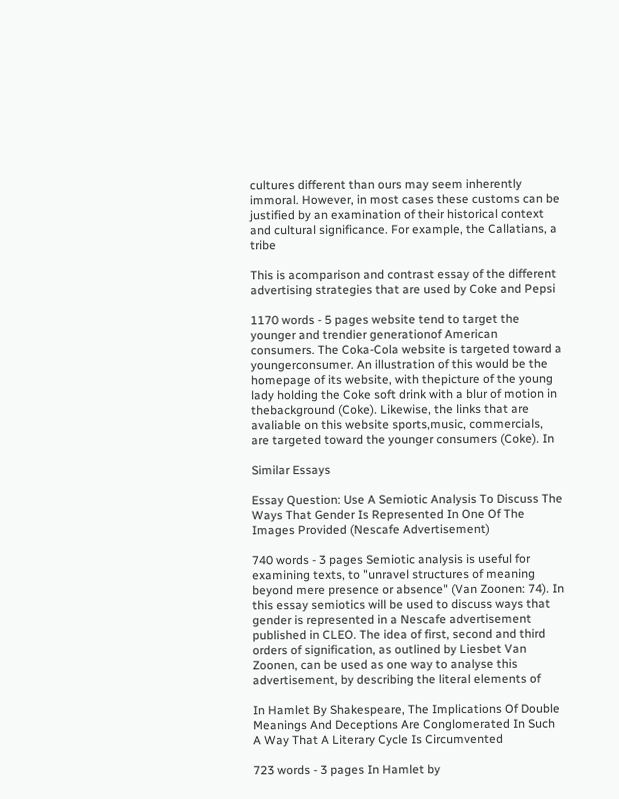cultures different than ours may seem inherently immoral. However, in most cases these customs can be justified by an examination of their historical context and cultural significance. For example, the Callatians, a tribe

This is acomparison and contrast essay of the different advertising strategies that are used by Coke and Pepsi

1170 words - 5 pages website tend to target the younger and trendier generationof American consumers. The Coka-Cola website is targeted toward a youngerconsumer. An illustration of this would be the homepage of its website, with thepicture of the young lady holding the Coke soft drink with a blur of motion in thebackground (Coke). Likewise, the links that are avaliable on this website sports,music, commercials, are targeted toward the younger consumers (Coke). In

Similar Essays

Essay Question: Use A Semiotic Analysis To Discuss The Ways That Gender Is Represented In One Of The Images Provided (Nescafe Advertisement)

740 words - 3 pages Semiotic analysis is useful for examining texts, to "unravel structures of meaning beyond mere presence or absence" (Van Zoonen: 74). In this essay semiotics will be used to discuss ways that gender is represented in a Nescafe advertisement published in CLEO. The idea of first, second and third orders of signification, as outlined by Liesbet Van Zoonen, can be used as one way to analyse this advertisement, by describing the literal elements of

In Hamlet By Shakespeare, The Implications Of Double Meanings And Deceptions Are Conglomerated In Such A Way That A Literary Cycle Is Circumvented

723 words - 3 pages In Hamlet by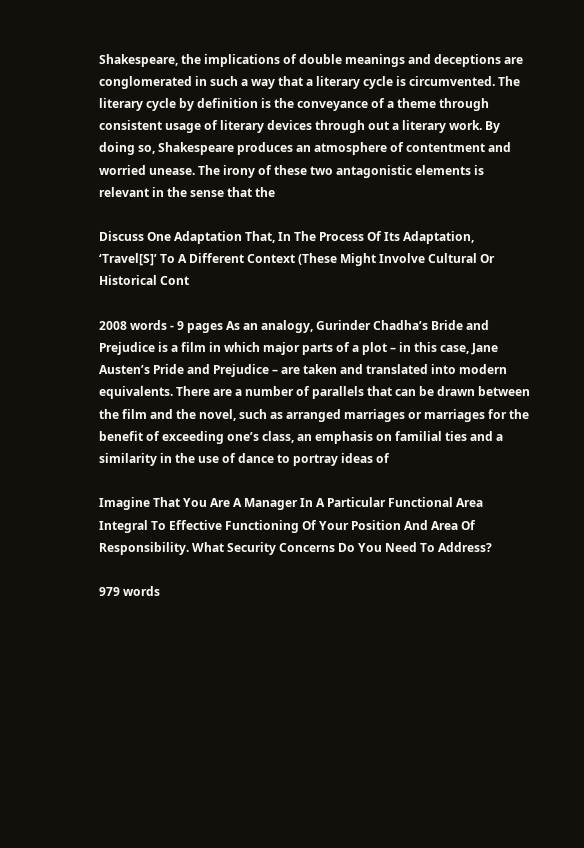Shakespeare, the implications of double meanings and deceptions are conglomerated in such a way that a literary cycle is circumvented. The literary cycle by definition is the conveyance of a theme through consistent usage of literary devices through out a literary work. By doing so, Shakespeare produces an atmosphere of contentment and worried unease. The irony of these two antagonistic elements is relevant in the sense that the

Discuss One Adaptation That, In The Process Of Its Adaptation, ‘Travel[S]’ To A Different Context (These Might Involve Cultural Or Historical Cont

2008 words - 9 pages As an analogy, Gurinder Chadha’s Bride and Prejudice is a film in which major parts of a plot – in this case, Jane Austen’s Pride and Prejudice – are taken and translated into modern equivalents. There are a number of parallels that can be drawn between the film and the novel, such as arranged marriages or marriages for the benefit of exceeding one’s class, an emphasis on familial ties and a similarity in the use of dance to portray ideas of

Imagine That You Are A Manager In A Particular Functional Area Integral To Effective Functioning Of Your Position And Area Of Responsibility. What Security Concerns Do You Need To Address?

979 words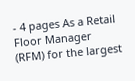- 4 pages As a Retail Floor Manager (RFM) for the largest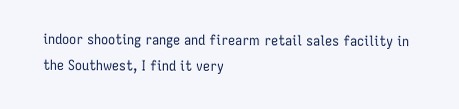indoor shooting range and firearm retail sales facility in the Southwest, I find it very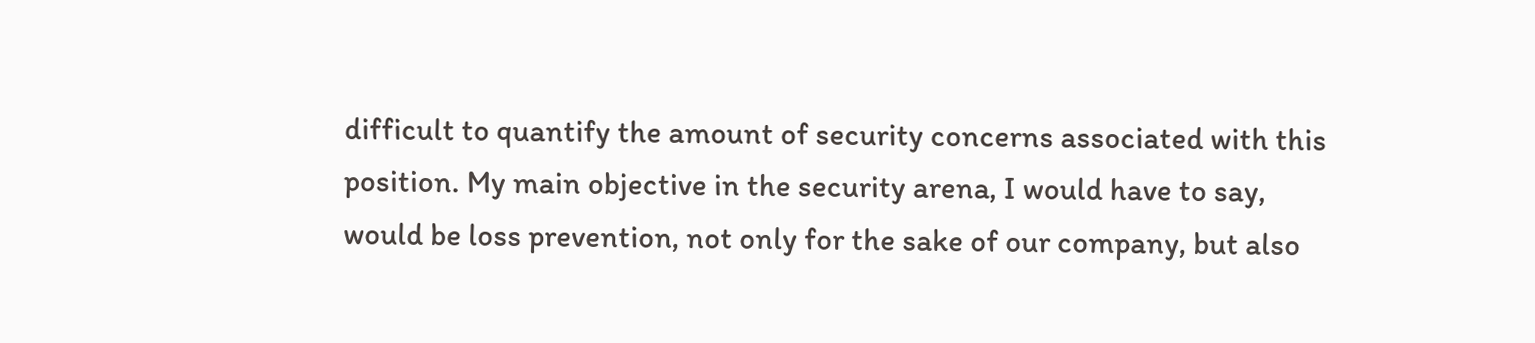difficult to quantify the amount of security concerns associated with this position. My main objective in the security arena, I would have to say, would be loss prevention, not only for the sake of our company, but also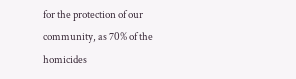for the protection of our community, as 70% of the homicides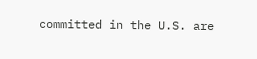committed in the U.S. are